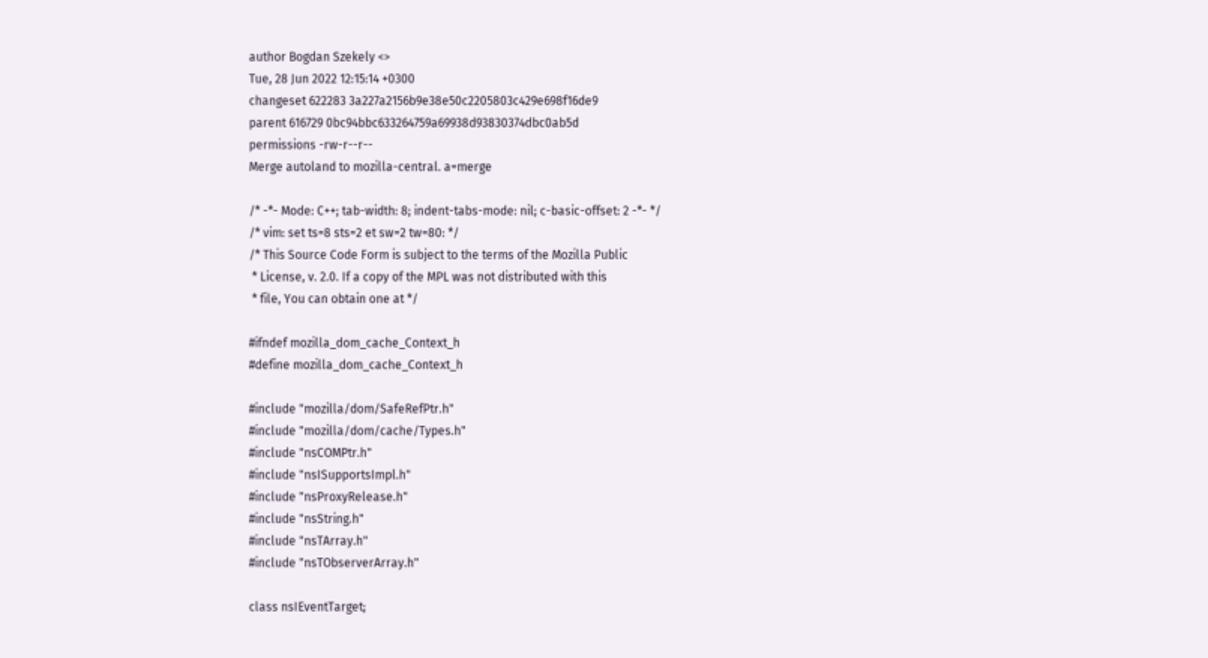author Bogdan Szekely <>
Tue, 28 Jun 2022 12:15:14 +0300
changeset 622283 3a227a2156b9e38e50c2205803c429e698f16de9
parent 616729 0bc94bbc633264759a69938d93830374dbc0ab5d
permissions -rw-r--r--
Merge autoland to mozilla-central. a=merge

/* -*- Mode: C++; tab-width: 8; indent-tabs-mode: nil; c-basic-offset: 2 -*- */
/* vim: set ts=8 sts=2 et sw=2 tw=80: */
/* This Source Code Form is subject to the terms of the Mozilla Public
 * License, v. 2.0. If a copy of the MPL was not distributed with this
 * file, You can obtain one at */

#ifndef mozilla_dom_cache_Context_h
#define mozilla_dom_cache_Context_h

#include "mozilla/dom/SafeRefPtr.h"
#include "mozilla/dom/cache/Types.h"
#include "nsCOMPtr.h"
#include "nsISupportsImpl.h"
#include "nsProxyRelease.h"
#include "nsString.h"
#include "nsTArray.h"
#include "nsTObserverArray.h"

class nsIEventTarget;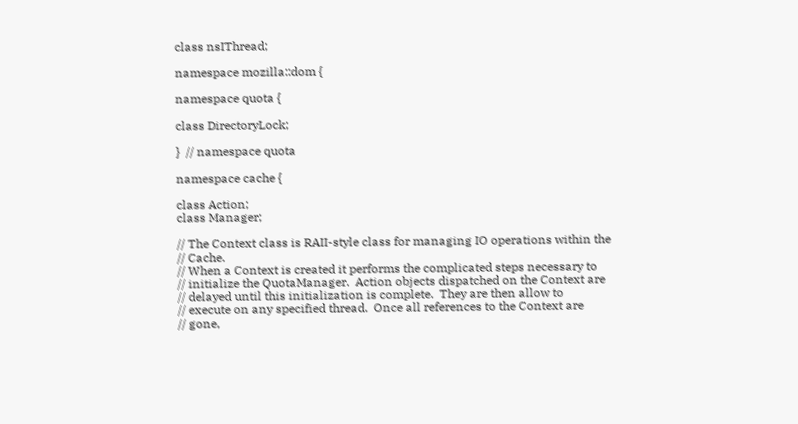class nsIThread;

namespace mozilla::dom {

namespace quota {

class DirectoryLock;

}  // namespace quota

namespace cache {

class Action;
class Manager;

// The Context class is RAII-style class for managing IO operations within the
// Cache.
// When a Context is created it performs the complicated steps necessary to
// initialize the QuotaManager.  Action objects dispatched on the Context are
// delayed until this initialization is complete.  They are then allow to
// execute on any specified thread.  Once all references to the Context are
// gone,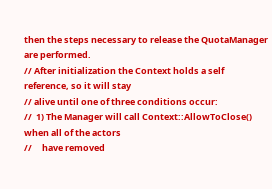then the steps necessary to release the QuotaManager are performed.
// After initialization the Context holds a self reference, so it will stay
// alive until one of three conditions occur:
//  1) The Manager will call Context::AllowToClose() when all of the actors
//     have removed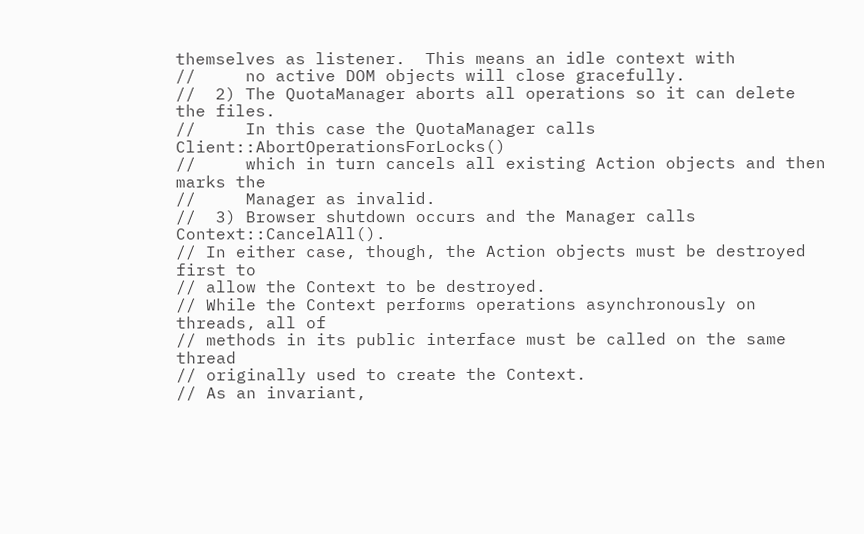themselves as listener.  This means an idle context with
//     no active DOM objects will close gracefully.
//  2) The QuotaManager aborts all operations so it can delete the files.
//     In this case the QuotaManager calls Client::AbortOperationsForLocks()
//     which in turn cancels all existing Action objects and then marks the
//     Manager as invalid.
//  3) Browser shutdown occurs and the Manager calls Context::CancelAll().
// In either case, though, the Action objects must be destroyed first to
// allow the Context to be destroyed.
// While the Context performs operations asynchronously on threads, all of
// methods in its public interface must be called on the same thread
// originally used to create the Context.
// As an invariant,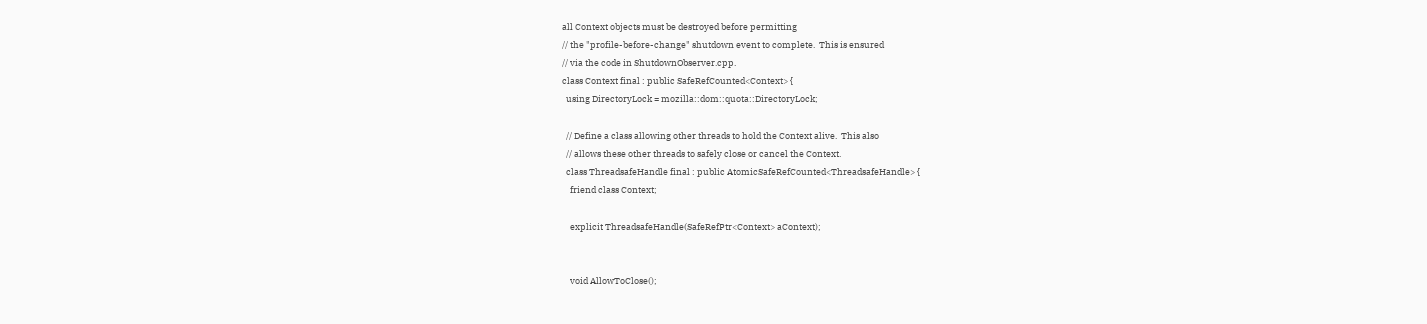all Context objects must be destroyed before permitting
// the "profile-before-change" shutdown event to complete.  This is ensured
// via the code in ShutdownObserver.cpp.
class Context final : public SafeRefCounted<Context> {
  using DirectoryLock = mozilla::dom::quota::DirectoryLock;

  // Define a class allowing other threads to hold the Context alive.  This also
  // allows these other threads to safely close or cancel the Context.
  class ThreadsafeHandle final : public AtomicSafeRefCounted<ThreadsafeHandle> {
    friend class Context;

    explicit ThreadsafeHandle(SafeRefPtr<Context> aContext);


    void AllowToClose();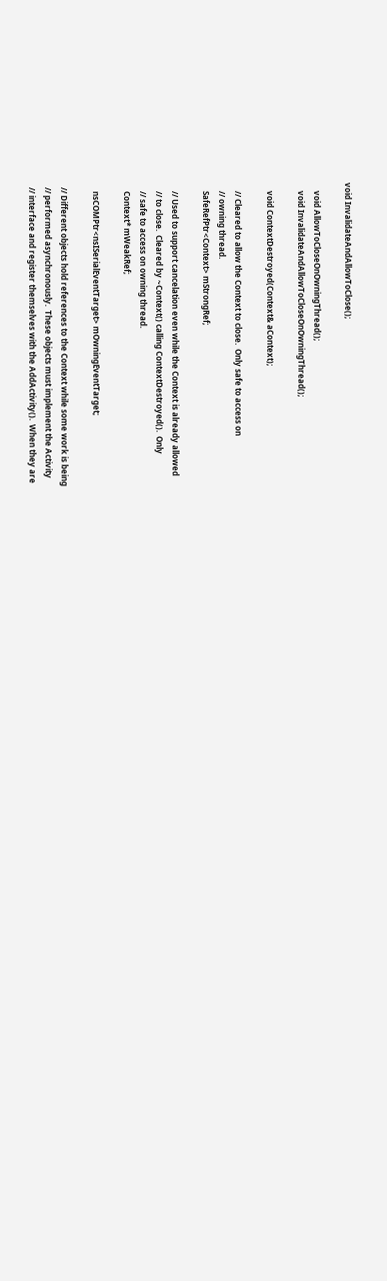void InvalidateAndAllowToClose();

    void AllowToCloseOnOwningThread();
    void InvalidateAndAllowToCloseOnOwningThread();

    void ContextDestroyed(Context& aContext);

    // Cleared to allow the Context to close.  Only safe to access on
    // owning thread.
    SafeRefPtr<Context> mStrongRef;

    // Used to support cancelation even while the Context is already allowed
    // to close.  Cleared by ~Context() calling ContextDestroyed().  Only
    // safe to access on owning thread.
    Context* mWeakRef;

    nsCOMPtr<nsISerialEventTarget> mOwningEventTarget;

  // Different objects hold references to the Context while some work is being
  // performed asynchronously.  These objects must implement the Activity
  // interface and register themselves with the AddActivity().  When they are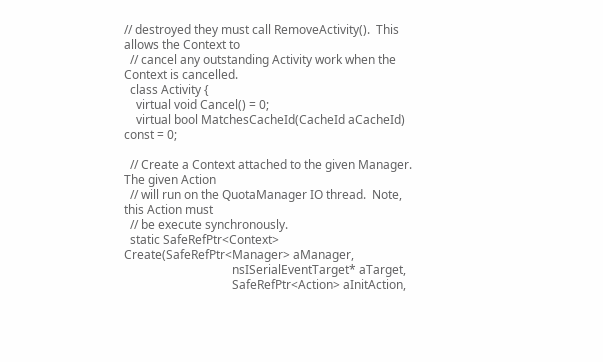// destroyed they must call RemoveActivity().  This allows the Context to
  // cancel any outstanding Activity work when the Context is cancelled.
  class Activity {
    virtual void Cancel() = 0;
    virtual bool MatchesCacheId(CacheId aCacheId) const = 0;

  // Create a Context attached to the given Manager.  The given Action
  // will run on the QuotaManager IO thread.  Note, this Action must
  // be execute synchronously.
  static SafeRefPtr<Context> Create(SafeRefPtr<Manager> aManager,
                                    nsISerialEventTarget* aTarget,
                                    SafeRefPtr<Action> aInitAction,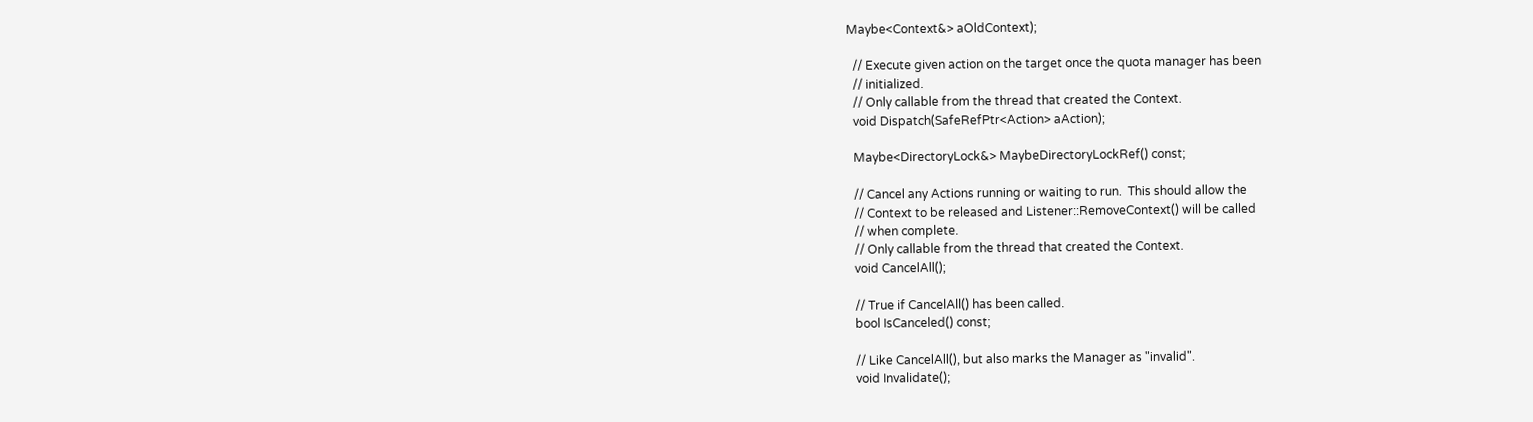Maybe<Context&> aOldContext);

  // Execute given action on the target once the quota manager has been
  // initialized.
  // Only callable from the thread that created the Context.
  void Dispatch(SafeRefPtr<Action> aAction);

  Maybe<DirectoryLock&> MaybeDirectoryLockRef() const;

  // Cancel any Actions running or waiting to run.  This should allow the
  // Context to be released and Listener::RemoveContext() will be called
  // when complete.
  // Only callable from the thread that created the Context.
  void CancelAll();

  // True if CancelAll() has been called.
  bool IsCanceled() const;

  // Like CancelAll(), but also marks the Manager as "invalid".
  void Invalidate();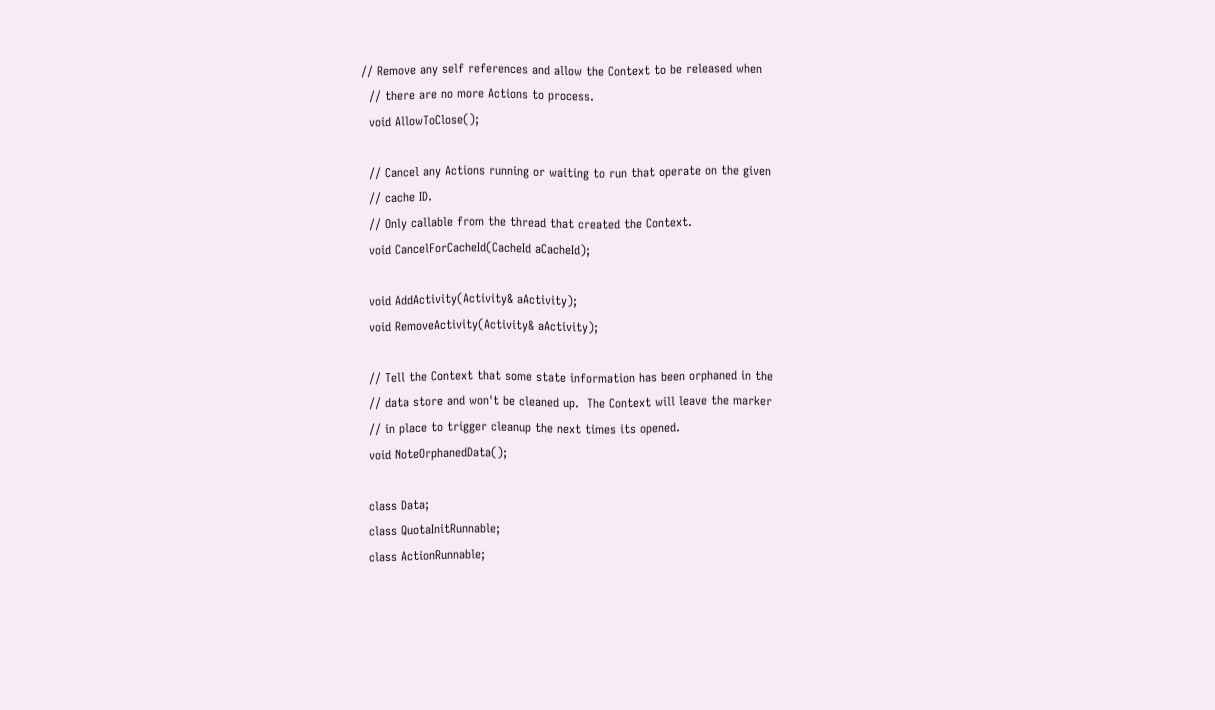// Remove any self references and allow the Context to be released when
  // there are no more Actions to process.
  void AllowToClose();

  // Cancel any Actions running or waiting to run that operate on the given
  // cache ID.
  // Only callable from the thread that created the Context.
  void CancelForCacheId(CacheId aCacheId);

  void AddActivity(Activity& aActivity);
  void RemoveActivity(Activity& aActivity);

  // Tell the Context that some state information has been orphaned in the
  // data store and won't be cleaned up.  The Context will leave the marker
  // in place to trigger cleanup the next times its opened.
  void NoteOrphanedData();

  class Data;
  class QuotaInitRunnable;
  class ActionRunnable;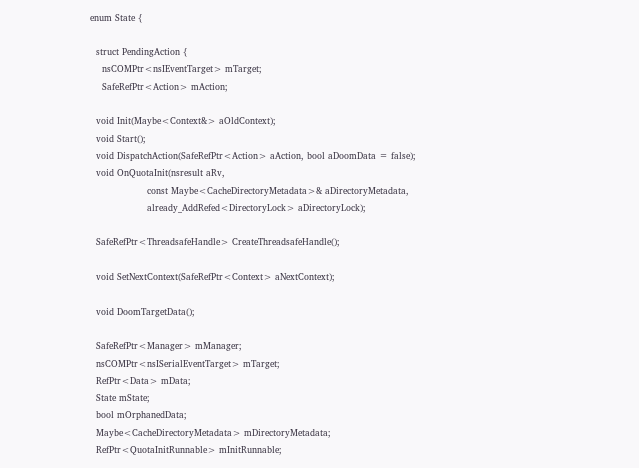enum State {

  struct PendingAction {
    nsCOMPtr<nsIEventTarget> mTarget;
    SafeRefPtr<Action> mAction;

  void Init(Maybe<Context&> aOldContext);
  void Start();
  void DispatchAction(SafeRefPtr<Action> aAction, bool aDoomData = false);
  void OnQuotaInit(nsresult aRv,
                   const Maybe<CacheDirectoryMetadata>& aDirectoryMetadata,
                   already_AddRefed<DirectoryLock> aDirectoryLock);

  SafeRefPtr<ThreadsafeHandle> CreateThreadsafeHandle();

  void SetNextContext(SafeRefPtr<Context> aNextContext);

  void DoomTargetData();

  SafeRefPtr<Manager> mManager;
  nsCOMPtr<nsISerialEventTarget> mTarget;
  RefPtr<Data> mData;
  State mState;
  bool mOrphanedData;
  Maybe<CacheDirectoryMetadata> mDirectoryMetadata;
  RefPtr<QuotaInitRunnable> mInitRunnable;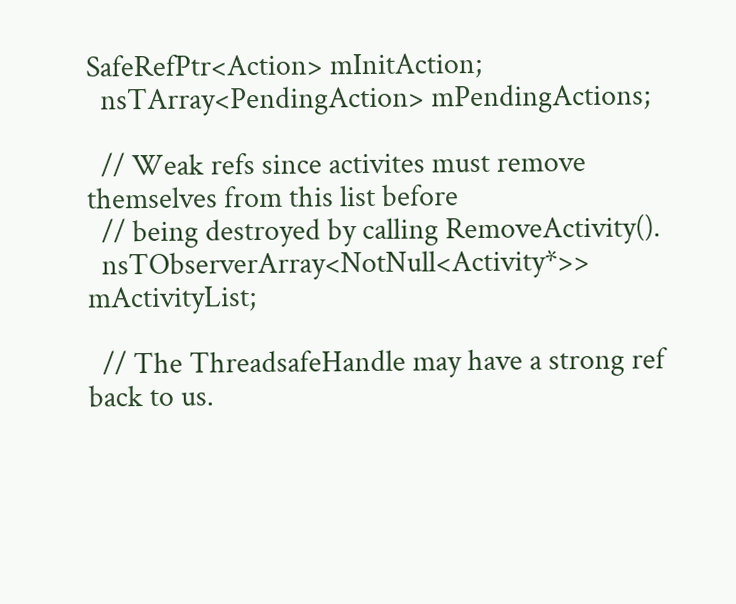SafeRefPtr<Action> mInitAction;
  nsTArray<PendingAction> mPendingActions;

  // Weak refs since activites must remove themselves from this list before
  // being destroyed by calling RemoveActivity().
  nsTObserverArray<NotNull<Activity*>> mActivityList;

  // The ThreadsafeHandle may have a strong ref back to us.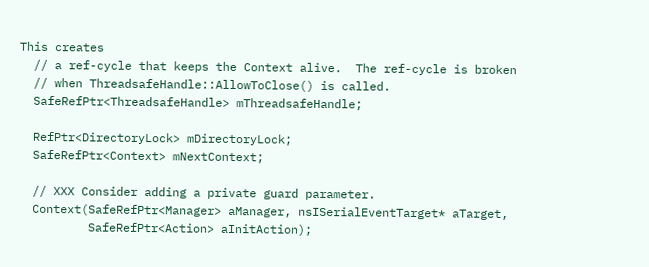This creates
  // a ref-cycle that keeps the Context alive.  The ref-cycle is broken
  // when ThreadsafeHandle::AllowToClose() is called.
  SafeRefPtr<ThreadsafeHandle> mThreadsafeHandle;

  RefPtr<DirectoryLock> mDirectoryLock;
  SafeRefPtr<Context> mNextContext;

  // XXX Consider adding a private guard parameter.
  Context(SafeRefPtr<Manager> aManager, nsISerialEventTarget* aTarget,
          SafeRefPtr<Action> aInitAction);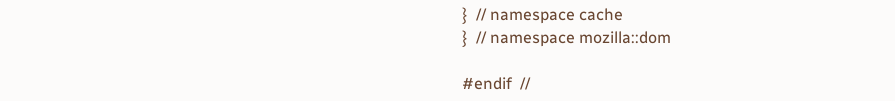}  // namespace cache
}  // namespace mozilla::dom

#endif  //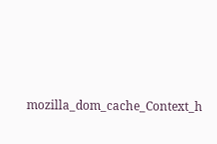mozilla_dom_cache_Context_h